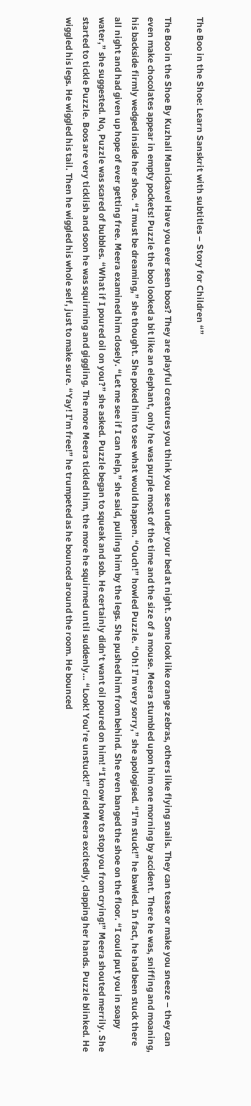The Boo in the Shoe: Learn Sanskrit with subtitles – Story for Children “”

The Boo in the Shoe By Kuzhali Manickavel Have you ever seen boos? They are playful creatures you think you see under your bed at night. Some look like orange zebras, others like flying snails. They can tease or make you sneeze – they can even make chocolates appear in empty pockets! Puzzle the boo looked a bit like an elephant, only he was purple most of the time and the size of a mouse. Meera stumbled upon him one morning by accident. There he was, sniffing and moaning, his backside firmly wedged inside her shoe. “I must be dreaming,” she thought. She poked him to see what would happen. “Ouch!” howled Puzzle. “Oh! I’m very sorry,” she apologised. “I’m stuck!” he bawled. In fact, he had been stuck there all night and had given up hope of ever getting free. Meera examined him closely. “Let me see if I can help,” she said, pulling him by the legs. She pushed him from behind. She even banged the shoe on the floor. “I could put you in soapy water,” she suggested. No, Puzzle was scared of bubbles. “What if I poured oil on you?” she asked. Puzzle began to squeak and sob. He certainly didn’t want oil poured on him! “I know how to stop you from crying!” Meera shouted merrily. She started to tickle Puzzle. Boos are very ticklish and soon he was squirming and giggling. The more Meera tickled him, the more he squirmed until suddenly… “Look! You’re unstuck!” cried Meera excitedly, clapping her hands. Puzzle blinked. He wiggled his legs. He wiggled his tail. Then he wiggled his whole self, just to make sure. “Yay! I’m free!” he trumpeted as he bounced around the room. He bounced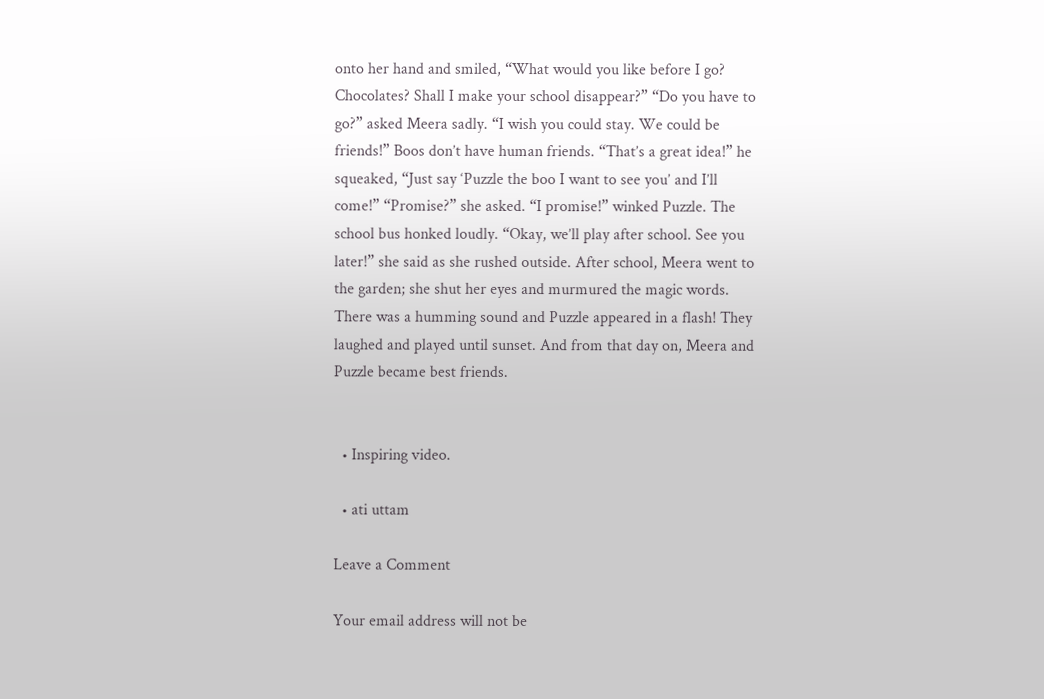onto her hand and smiled, “What would you like before I go? Chocolates? Shall I make your school disappear?” “Do you have to go?” asked Meera sadly. “I wish you could stay. We could be friends!” Boos don’t have human friends. “That’s a great idea!” he squeaked, “Just say ‘Puzzle the boo I want to see you’ and I’ll come!” “Promise?” she asked. “I promise!” winked Puzzle. The school bus honked loudly. “Okay, we’ll play after school. See you later!” she said as she rushed outside. After school, Meera went to the garden; she shut her eyes and murmured the magic words. There was a humming sound and Puzzle appeared in a flash! They laughed and played until sunset. And from that day on, Meera and Puzzle became best friends.


  • Inspiring video.

  • ati uttam

Leave a Comment

Your email address will not be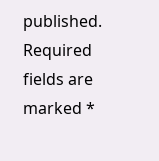published. Required fields are marked *